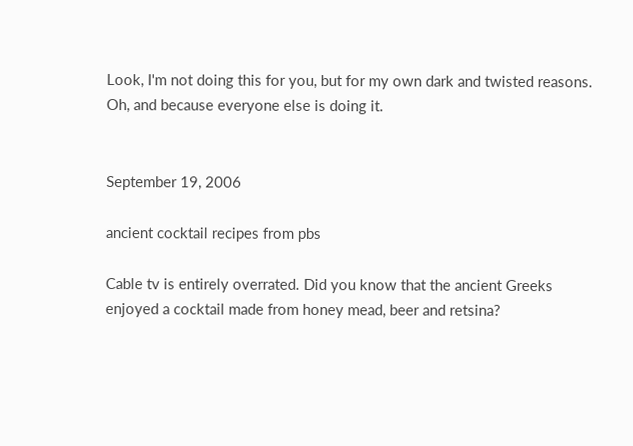Look, I'm not doing this for you, but for my own dark and twisted reasons. Oh, and because everyone else is doing it.


September 19, 2006

ancient cocktail recipes from pbs

Cable tv is entirely overrated. Did you know that the ancient Greeks enjoyed a cocktail made from honey mead, beer and retsina?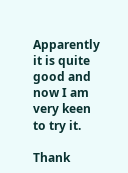Apparently it is quite good and now I am very keen to try it.

Thank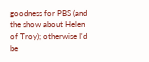goodness for PBS (and the show about Helen of Troy); otherwise I'd be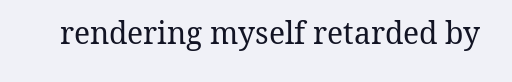rendering myself retarded by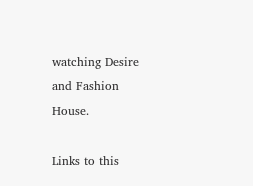watching Desire and Fashion House.

Links to this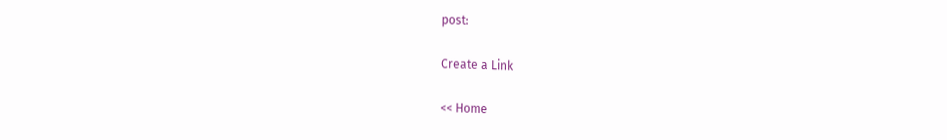post:

Create a Link

<< Home